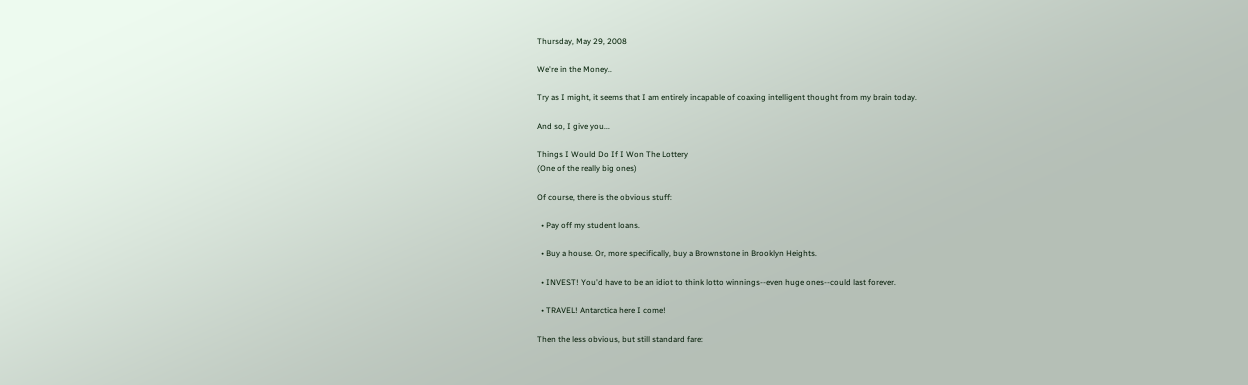Thursday, May 29, 2008

We're in the Money..

Try as I might, it seems that I am entirely incapable of coaxing intelligent thought from my brain today.

And so, I give you...

Things I Would Do If I Won The Lottery
(One of the really big ones)

Of course, there is the obvious stuff:

  • Pay off my student loans.

  • Buy a house. Or, more specifically, buy a Brownstone in Brooklyn Heights.

  • INVEST! You'd have to be an idiot to think lotto winnings--even huge ones--could last forever.

  • TRAVEL! Antarctica here I come!

Then the less obvious, but still standard fare: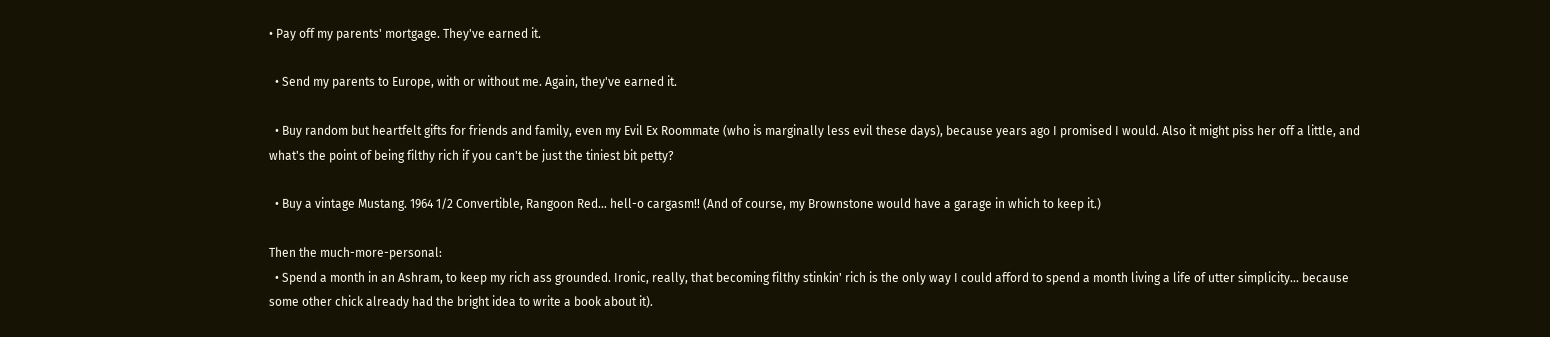• Pay off my parents' mortgage. They've earned it.

  • Send my parents to Europe, with or without me. Again, they've earned it.

  • Buy random but heartfelt gifts for friends and family, even my Evil Ex Roommate (who is marginally less evil these days), because years ago I promised I would. Also it might piss her off a little, and what's the point of being filthy rich if you can't be just the tiniest bit petty?

  • Buy a vintage Mustang. 1964 1/2 Convertible, Rangoon Red... hell-o cargasm!! (And of course, my Brownstone would have a garage in which to keep it.)

Then the much-more-personal:
  • Spend a month in an Ashram, to keep my rich ass grounded. Ironic, really, that becoming filthy stinkin' rich is the only way I could afford to spend a month living a life of utter simplicity... because some other chick already had the bright idea to write a book about it).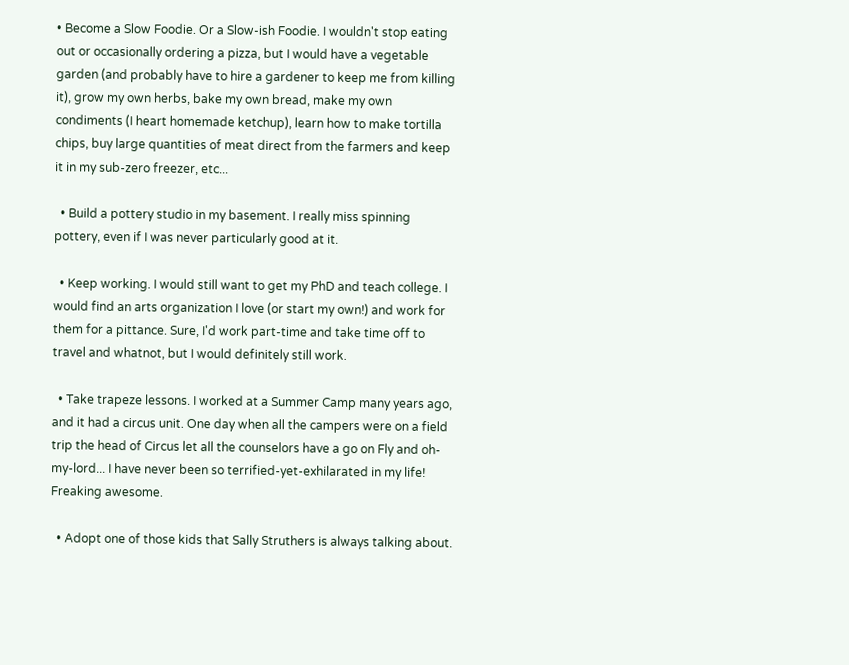• Become a Slow Foodie. Or a Slow-ish Foodie. I wouldn't stop eating out or occasionally ordering a pizza, but I would have a vegetable garden (and probably have to hire a gardener to keep me from killing it), grow my own herbs, bake my own bread, make my own condiments (I heart homemade ketchup), learn how to make tortilla chips, buy large quantities of meat direct from the farmers and keep it in my sub-zero freezer, etc...

  • Build a pottery studio in my basement. I really miss spinning pottery, even if I was never particularly good at it.

  • Keep working. I would still want to get my PhD and teach college. I would find an arts organization I love (or start my own!) and work for them for a pittance. Sure, I'd work part-time and take time off to travel and whatnot, but I would definitely still work.

  • Take trapeze lessons. I worked at a Summer Camp many years ago, and it had a circus unit. One day when all the campers were on a field trip the head of Circus let all the counselors have a go on Fly and oh-my-lord... I have never been so terrified-yet-exhilarated in my life! Freaking awesome.

  • Adopt one of those kids that Sally Struthers is always talking about.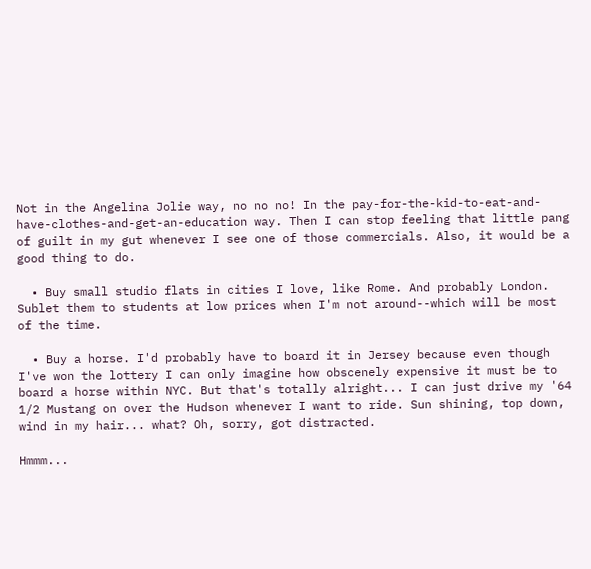Not in the Angelina Jolie way, no no no! In the pay-for-the-kid-to-eat-and-have-clothes-and-get-an-education way. Then I can stop feeling that little pang of guilt in my gut whenever I see one of those commercials. Also, it would be a good thing to do.

  • Buy small studio flats in cities I love, like Rome. And probably London. Sublet them to students at low prices when I'm not around--which will be most of the time.

  • Buy a horse. I'd probably have to board it in Jersey because even though I've won the lottery I can only imagine how obscenely expensive it must be to board a horse within NYC. But that's totally alright... I can just drive my '64 1/2 Mustang on over the Hudson whenever I want to ride. Sun shining, top down, wind in my hair... what? Oh, sorry, got distracted.

Hmmm...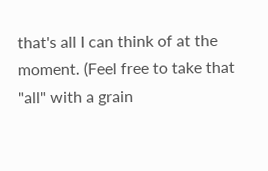that's all I can think of at the moment. (Feel free to take that "all" with a grain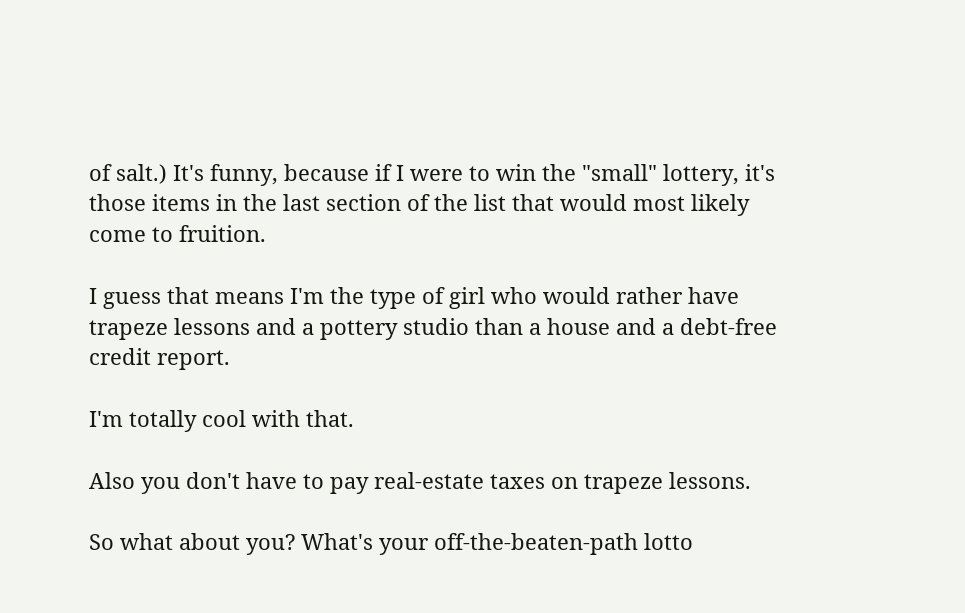of salt.) It's funny, because if I were to win the "small" lottery, it's those items in the last section of the list that would most likely come to fruition.

I guess that means I'm the type of girl who would rather have trapeze lessons and a pottery studio than a house and a debt-free credit report.

I'm totally cool with that.

Also you don't have to pay real-estate taxes on trapeze lessons.

So what about you? What's your off-the-beaten-path lotto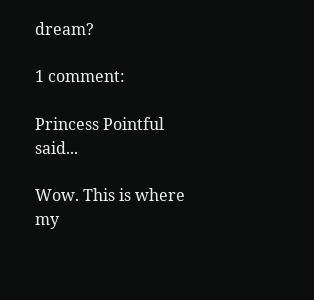dream?

1 comment:

Princess Pointful said...

Wow. This is where my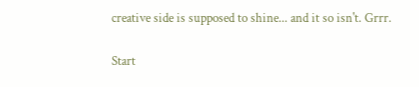creative side is supposed to shine... and it so isn't. Grrr.

Start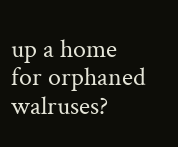up a home for orphaned walruses?